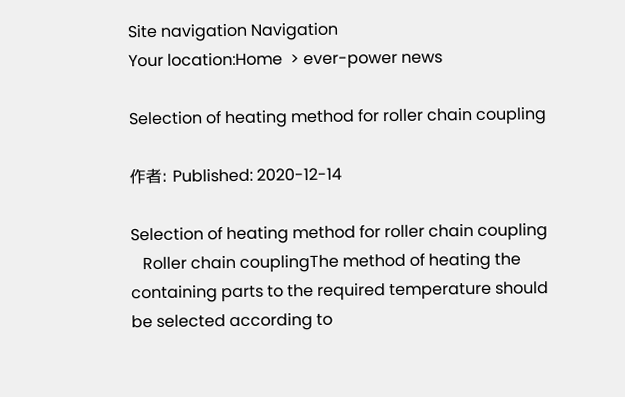Site navigation Navigation
Your location:Home  > ever-power news

Selection of heating method for roller chain coupling

作者: Published: 2020-12-14

Selection of heating method for roller chain coupling
   Roller chain couplingThe method of heating the containing parts to the required temperature should be selected according to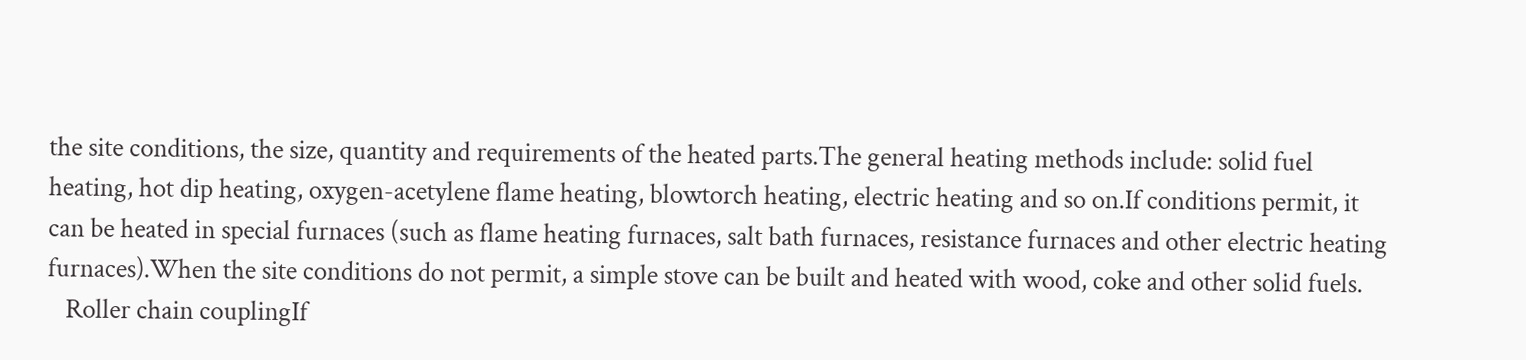the site conditions, the size, quantity and requirements of the heated parts.The general heating methods include: solid fuel heating, hot dip heating, oxygen-acetylene flame heating, blowtorch heating, electric heating and so on.If conditions permit, it can be heated in special furnaces (such as flame heating furnaces, salt bath furnaces, resistance furnaces and other electric heating furnaces).When the site conditions do not permit, a simple stove can be built and heated with wood, coke and other solid fuels.
   Roller chain couplingIf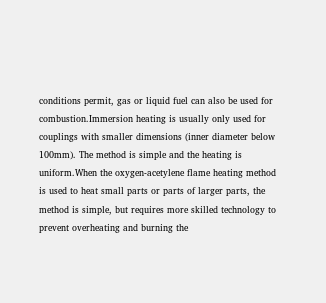conditions permit, gas or liquid fuel can also be used for combustion.Immersion heating is usually only used for couplings with smaller dimensions (inner diameter below 100mm). The method is simple and the heating is uniform.When the oxygen-acetylene flame heating method is used to heat small parts or parts of larger parts, the method is simple, but requires more skilled technology to prevent overheating and burning the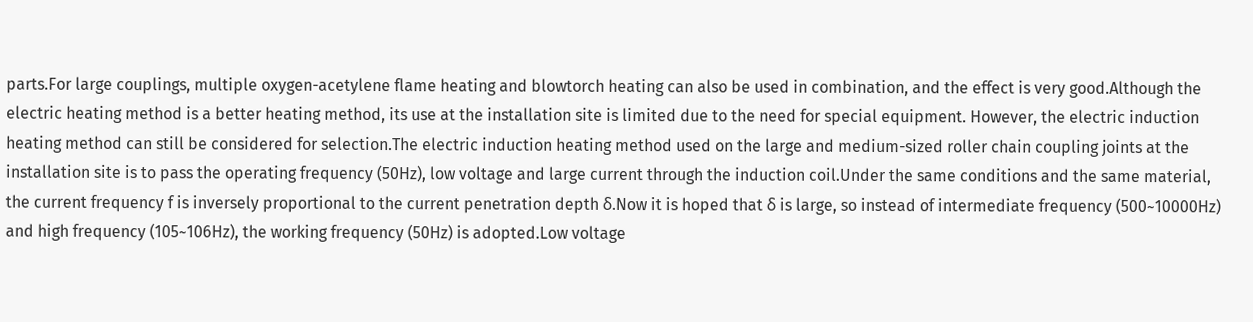parts.For large couplings, multiple oxygen-acetylene flame heating and blowtorch heating can also be used in combination, and the effect is very good.Although the electric heating method is a better heating method, its use at the installation site is limited due to the need for special equipment. However, the electric induction heating method can still be considered for selection.The electric induction heating method used on the large and medium-sized roller chain coupling joints at the installation site is to pass the operating frequency (50Hz), low voltage and large current through the induction coil.Under the same conditions and the same material, the current frequency f is inversely proportional to the current penetration depth δ.Now it is hoped that δ is large, so instead of intermediate frequency (500~10000Hz) and high frequency (105~106Hz), the working frequency (50Hz) is adopted.Low voltage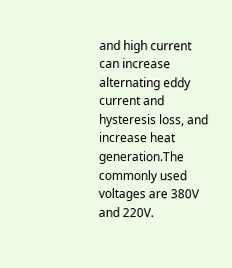and high current can increase alternating eddy current and hysteresis loss, and increase heat generation.The commonly used voltages are 380V and 220V.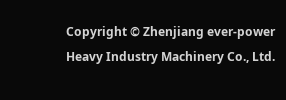Copyright © Zhenjiang ever-power Heavy Industry Machinery Co., Ltd.